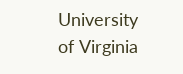University of Virginia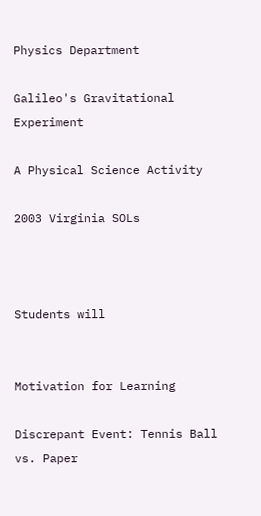Physics Department

Galileo's Gravitational Experiment

A Physical Science Activity

2003 Virginia SOLs



Students will


Motivation for Learning

Discrepant Event: Tennis Ball vs. Paper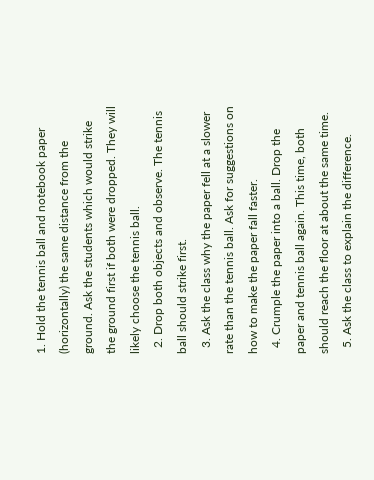1. Hold the tennis ball and notebook paper (horizontally) the same distance from the ground. Ask the students which would strike the ground first if both were dropped. They will likely choose the tennis ball.
  2. Drop both objects and observe. The tennis ball should strike first.
  3. Ask the class why the paper fell at a slower rate than the tennis ball. Ask for suggestions on how to make the paper fall faster.
  4. Crumple the paper into a ball. Drop the paper and tennis ball again. This time, both should reach the floor at about the same time.
  5. Ask the class to explain the difference.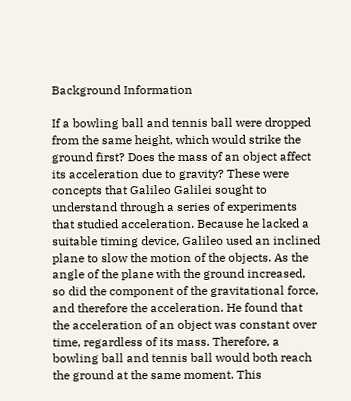Background Information

If a bowling ball and tennis ball were dropped from the same height, which would strike the ground first? Does the mass of an object affect its acceleration due to gravity? These were concepts that Galileo Galilei sought to understand through a series of experiments that studied acceleration. Because he lacked a suitable timing device, Galileo used an inclined plane to slow the motion of the objects. As the angle of the plane with the ground increased, so did the component of the gravitational force, and therefore the acceleration. He found that the acceleration of an object was constant over time, regardless of its mass. Therefore, a bowling ball and tennis ball would both reach the ground at the same moment. This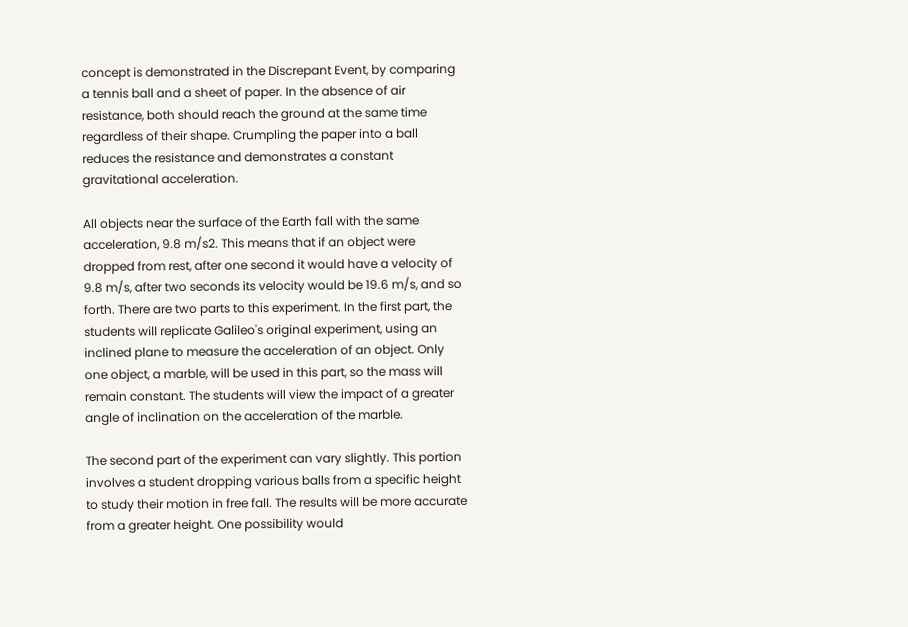concept is demonstrated in the Discrepant Event, by comparing a tennis ball and a sheet of paper. In the absence of air resistance, both should reach the ground at the same time regardless of their shape. Crumpling the paper into a ball reduces the resistance and demonstrates a constant gravitational acceleration.

All objects near the surface of the Earth fall with the same acceleration, 9.8 m/s2. This means that if an object were dropped from rest, after one second it would have a velocity of 9.8 m/s, after two seconds its velocity would be 19.6 m/s, and so forth. There are two parts to this experiment. In the first part, the students will replicate Galileo's original experiment, using an inclined plane to measure the acceleration of an object. Only one object, a marble, will be used in this part, so the mass will remain constant. The students will view the impact of a greater angle of inclination on the acceleration of the marble.

The second part of the experiment can vary slightly. This portion involves a student dropping various balls from a specific height to study their motion in free fall. The results will be more accurate from a greater height. One possibility would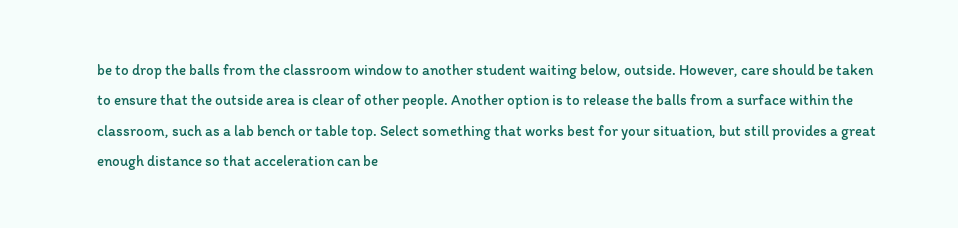be to drop the balls from the classroom window to another student waiting below, outside. However, care should be taken to ensure that the outside area is clear of other people. Another option is to release the balls from a surface within the classroom, such as a lab bench or table top. Select something that works best for your situation, but still provides a great enough distance so that acceleration can be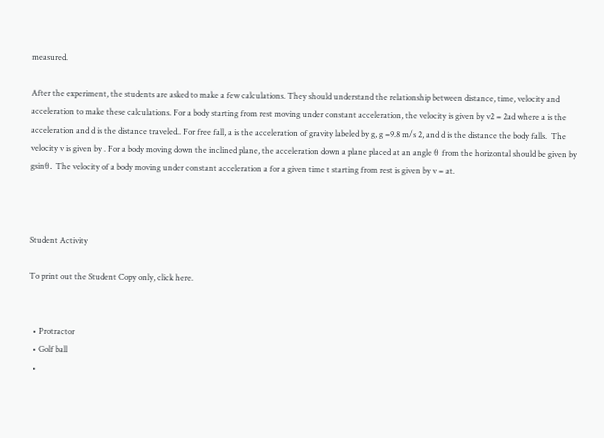measured.

After the experiment, the students are asked to make a few calculations. They should understand the relationship between distance, time, velocity and acceleration to make these calculations. For a body starting from rest moving under constant acceleration, the velocity is given by v2 = 2ad where a is the acceleration and d is the distance traveled.. For free fall, a is the acceleration of gravity labeled by g, g =9.8 m/s 2, and d is the distance the body falls.  The velocity v is given by . For a body moving down the inclined plane, the acceleration down a plane placed at an angle θ from the horizontal should be given by gsinθ. The velocity of a body moving under constant acceleration a for a given time t starting from rest is given by v = at.



Student Activity

To print out the Student Copy only, click here.


  • Protractor
  • Golf ball
  •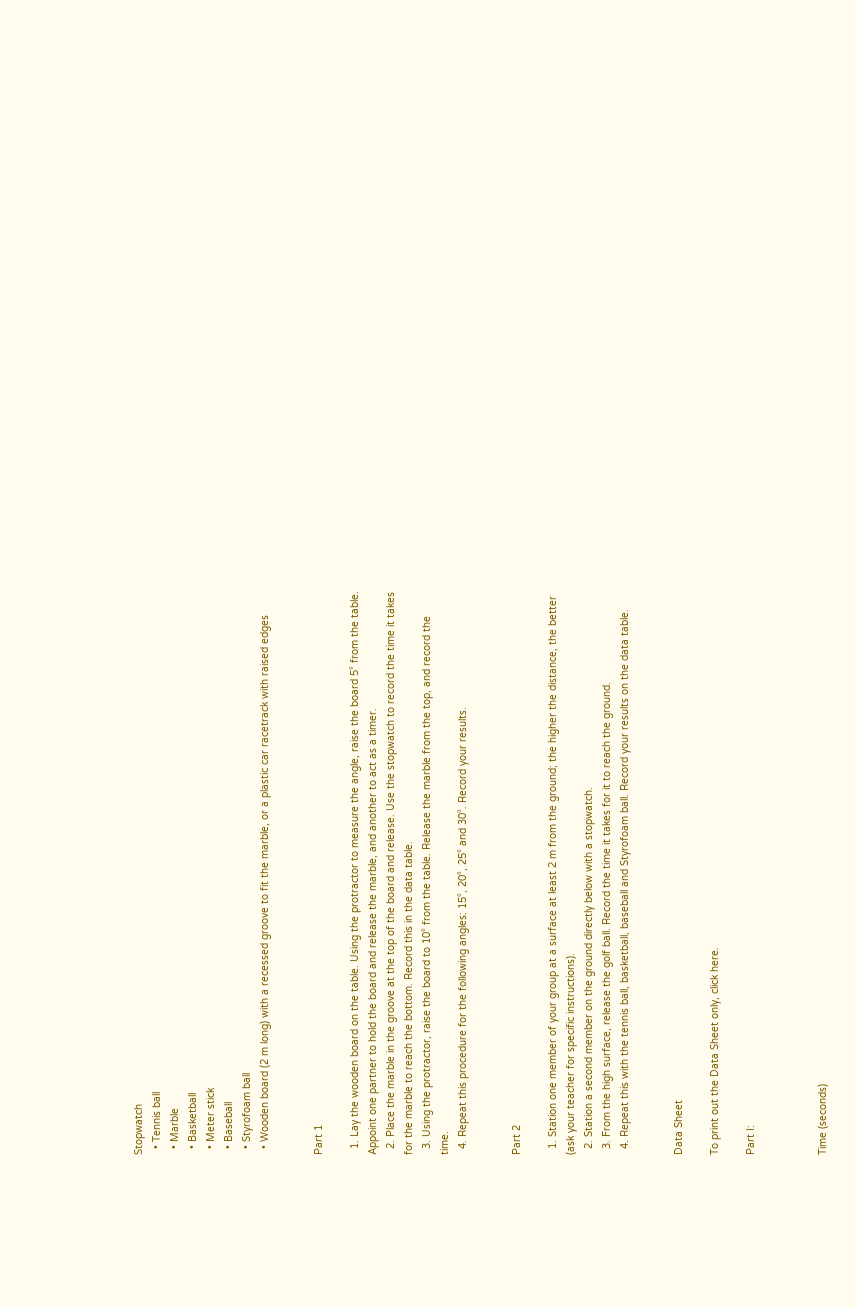Stopwatch
  • Tennis ball
  • Marble
  • Basketball
  • Meter stick
  • Baseball
  • Styrofoam ball
  • Wooden board (2 m long) with a recessed groove to fit the marble, or a plastic car racetrack with raised edges


Part 1

  1. Lay the wooden board on the table. Using the protractor to measure the angle, raise the board 5° from the table. Appoint one partner to hold the board and release the marble, and another to act as a timer.
  2. Place the marble in the groove at the top of the board and release. Use the stopwatch to record the time it takes for the marble to reach the bottom. Record this in the data table.
  3. Using the protractor, raise the board to 10° from the table. Release the marble from the top, and record the time.
  4. Repeat this procedure for the following angles: 15°, 20°, 25° and 30°. Record your results.


Part 2

  1. Station one member of your group at a surface at least 2 m from the ground; the higher the distance, the better (ask your teacher for specific instructions).
  2. Station a second member on the ground directly below with a stopwatch.
  3. From the high surface, release the golf ball. Record the time it takes for it to reach the ground.
  4. Repeat this with the tennis ball, basketball, baseball and Styrofoam ball. Record your results on the data table.


Data Sheet

To print out the Data Sheet only, click here.

Part I:



Time (seconds)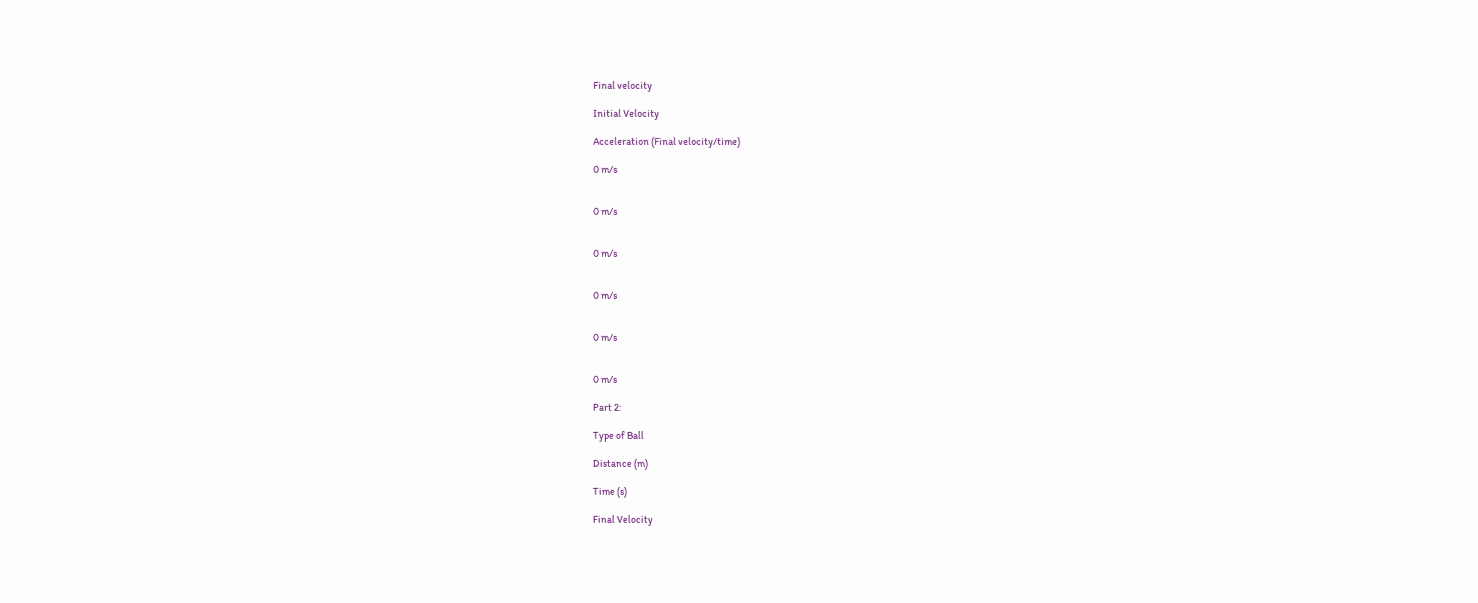Final velocity

Initial Velocity

Acceleration (Final velocity/time)

0 m/s


0 m/s


0 m/s


0 m/s


0 m/s


0 m/s

Part 2:

Type of Ball

Distance (m)

Time (s)

Final Velocity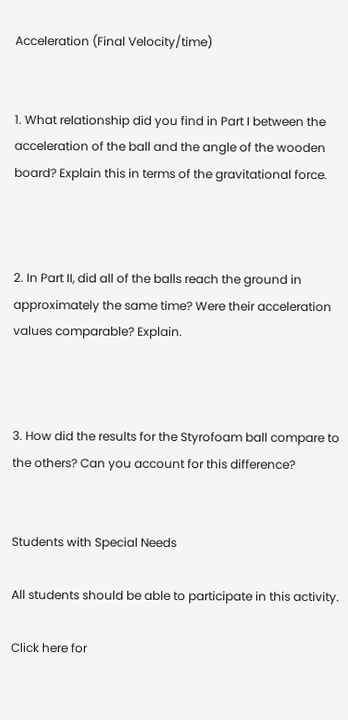Acceleration (Final Velocity/time)


1. What relationship did you find in Part I between the acceleration of the ball and the angle of the wooden board? Explain this in terms of the gravitational force.



2. In Part II, did all of the balls reach the ground in approximately the same time? Were their acceleration values comparable? Explain.



3. How did the results for the Styrofoam ball compare to the others? Can you account for this difference?


Students with Special Needs

All students should be able to participate in this activity.

Click here for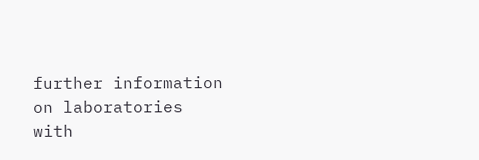further information on laboratories with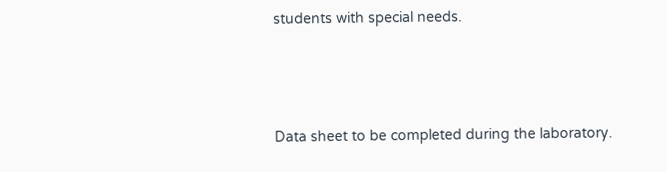students with special needs.



Data sheet to be completed during the laboratory.